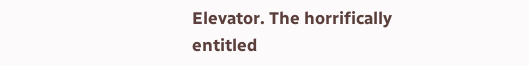Elevator. The horrifically entitled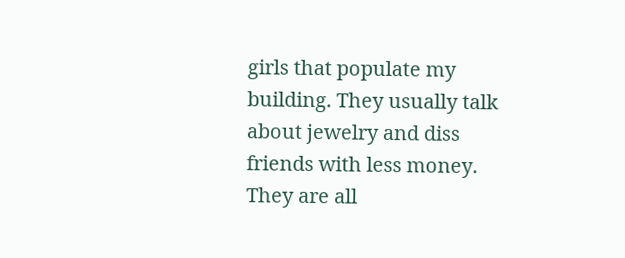girls that populate my building. They usually talk about jewelry and diss friends with less money. They are all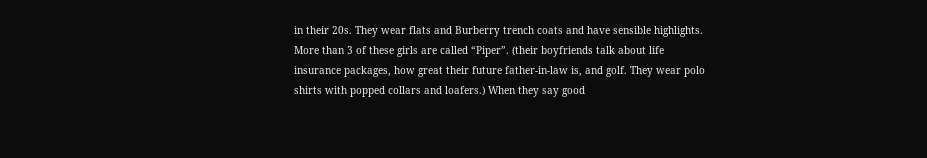in their 20s. They wear flats and Burberry trench coats and have sensible highlights. More than 3 of these girls are called “Piper”. (their boyfriends talk about life insurance packages, how great their future father-in-law is, and golf. They wear polo shirts with popped collars and loafers.) When they say good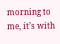morning to me, it’s with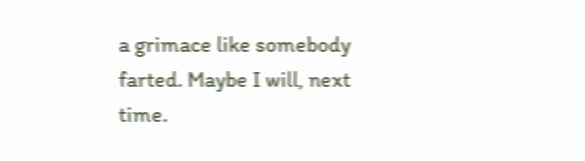a grimace like somebody farted. Maybe I will, next time.